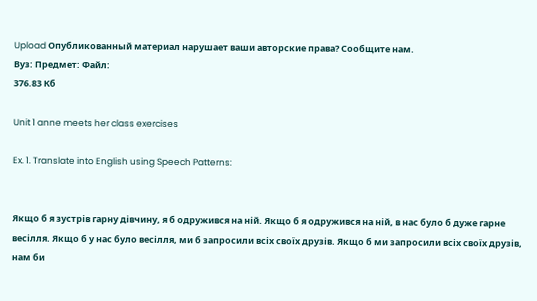Upload Опубликованный материал нарушает ваши авторские права? Сообщите нам.
Вуз: Предмет: Файл:
376.83 Кб

Unit 1 anne meets her class exercises

Ex. 1. Translate into English using Speech Patterns:


Якщо б я зустрів гарну дівчину, я б одружився на ній. Якщо б я одружився на ній, в нас було б дуже гарне весілля. Якщо б у нас було весілля, ми б запросили всіх своїх друзів. Якщо б ми запросили всіх своїх друзів, нам би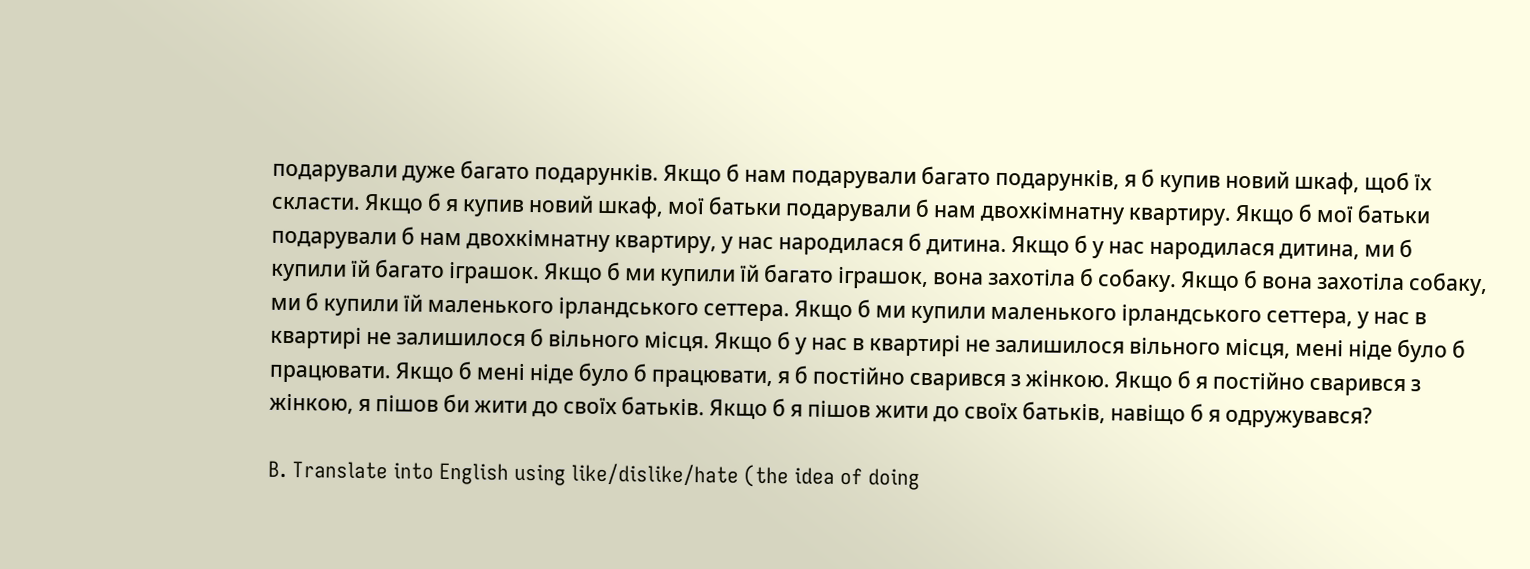подарували дуже багато подарунків. Якщо б нам подарували багато подарунків, я б купив новий шкаф, щоб їх скласти. Якщо б я купив новий шкаф, мої батьки подарували б нам двохкімнатну квартиру. Якщо б мої батьки подарували б нам двохкімнатну квартиру, у нас народилася б дитина. Якщо б у нас народилася дитина, ми б купили їй багато іграшок. Якщо б ми купили їй багато іграшок, вона захотіла б собаку. Якщо б вона захотіла собаку, ми б купили їй маленького ірландського сеттера. Якщо б ми купили маленького ірландського сеттера, у нас в квартирі не залишилося б вільного місця. Якщо б у нас в квартирі не залишилося вільного місця, мені ніде було б працювати. Якщо б мені ніде було б працювати, я б постійно сварився з жінкою. Якщо б я постійно сварився з жінкою, я пішов би жити до своїх батьків. Якщо б я пішов жити до своїх батьків, навіщо б я одружувався?

B. Translate into English using like/dislike/hate (the idea of doing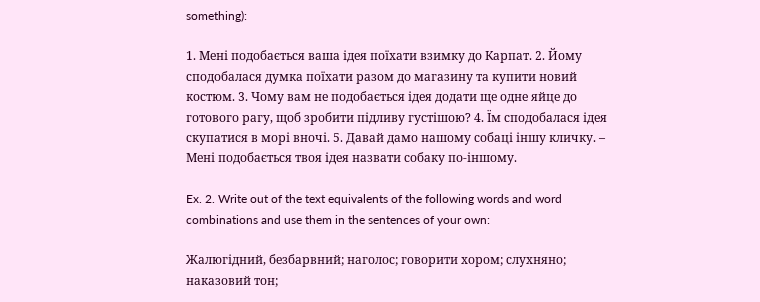something):

1. Мені подобається ваша ідея поїхати взимку до Карпат. 2. Йому сподобалася думка поїхати разом до магазину та купити новий костюм. 3. Чому вам не подобається ідея додати ще одне яйце до готового рагу, щоб зробити підливу густішою? 4. Їм сподобалася ідея скупатися в морі вночі. 5. Давай дамо нашому собаці іншу кличку. – Мені подобається твоя ідея назвати собаку по-іншому.

Ex. 2. Write out of the text equivalents of the following words and word combinations and use them in the sentences of your own:

Жалюгідний, безбарвний; наголос; говорити хором; слухняно; наказовий тон;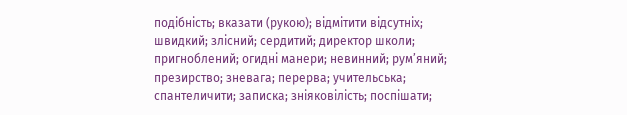подібність; вказати (рукою); відмітити відсутніх; швидкий; злісний; сердитий; директор школи; пригноблений; огидні манери; невинний; рум’яний; презирство; зневага; перерва; учительська; спантеличити; записка; зніяковілість; поспішати;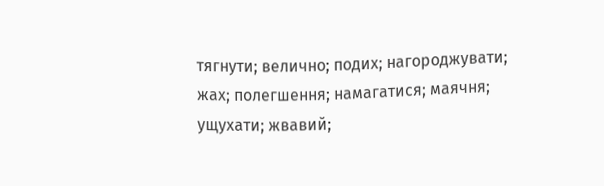тягнути; велично; подих; нагороджувати; жах; полегшення; намагатися; маячня; ущухати; жвавий;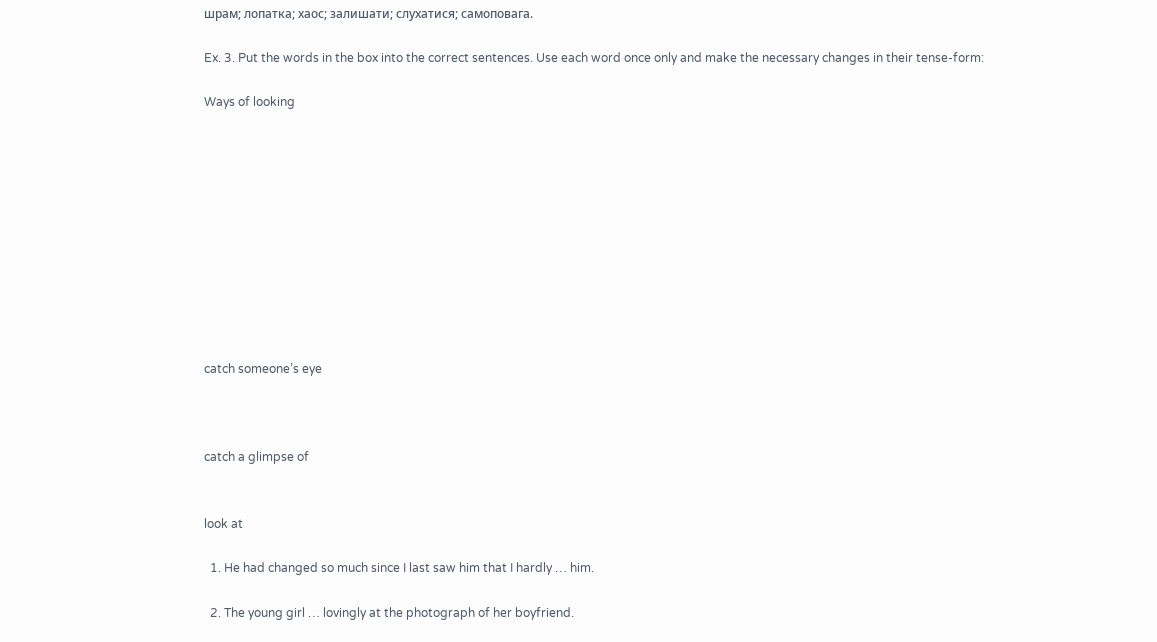шрам; лопатка; хаос; залишати; слухатися; самоповага.

Ex. 3. Put the words in the box into the correct sentences. Use each word once only and make the necessary changes in their tense-form:

Ways of looking











catch someone’s eye



catch a glimpse of


look at

  1. He had changed so much since I last saw him that I hardly … him.

  2. The young girl … lovingly at the photograph of her boyfriend.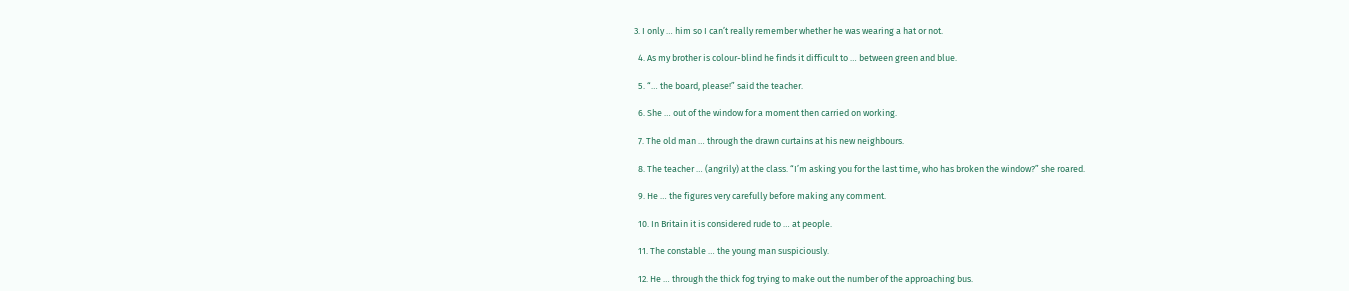3. I only … him so I can’t really remember whether he was wearing a hat or not.

  4. As my brother is colour-blind he finds it difficult to … between green and blue.

  5. “… the board, please!” said the teacher.

  6. She … out of the window for a moment then carried on working.

  7. The old man … through the drawn curtains at his new neighbours.

  8. The teacher … (angrily) at the class. “I’m asking you for the last time, who has broken the window?” she roared.

  9. He … the figures very carefully before making any comment.

  10. In Britain it is considered rude to … at people.

  11. The constable … the young man suspiciously.

  12. He … through the thick fog trying to make out the number of the approaching bus.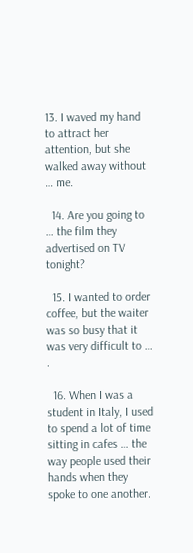13. I waved my hand to attract her attention, but she walked away without … me.

  14. Are you going to … the film they advertised on TV tonight?

  15. I wanted to order coffee, but the waiter was so busy that it was very difficult to … .

  16. When I was a student in Italy, I used to spend a lot of time sitting in cafes … the way people used their hands when they spoke to one another.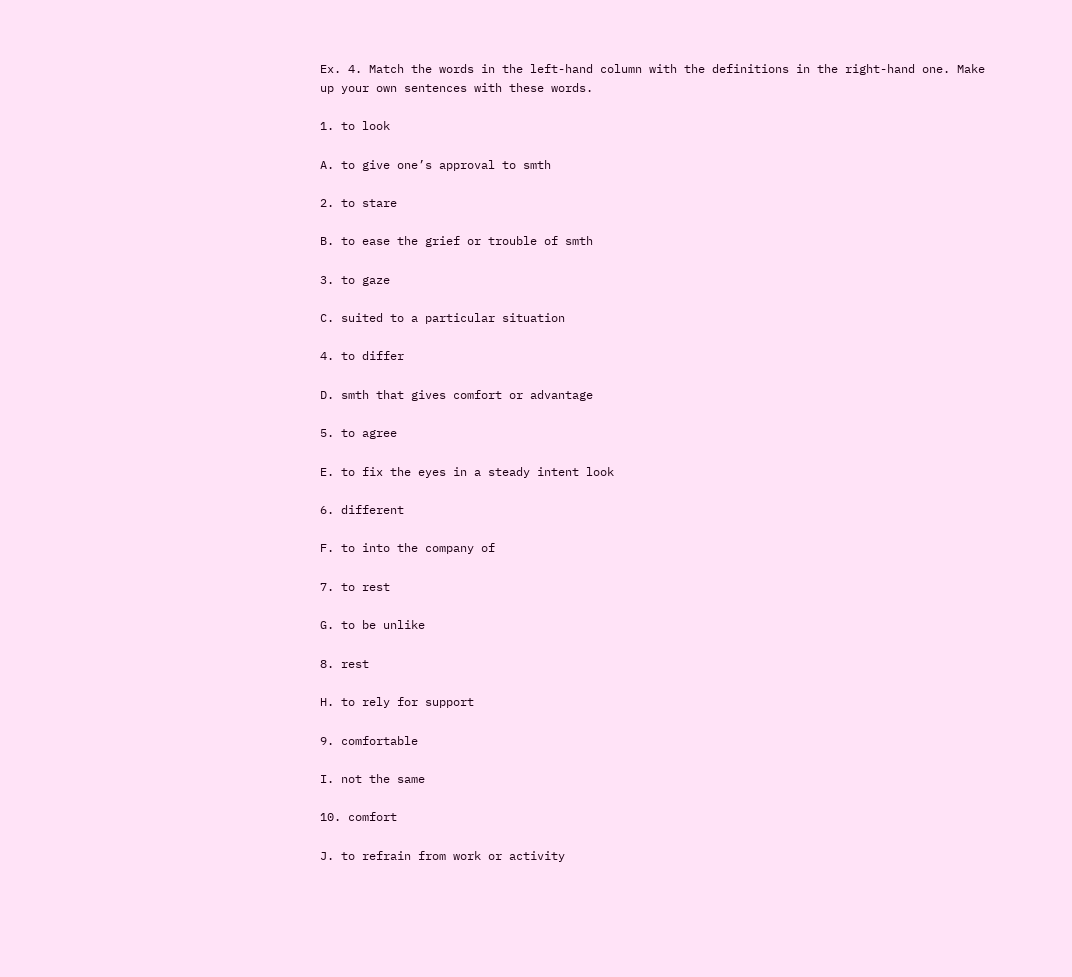Ex. 4. Match the words in the left-hand column with the definitions in the right-hand one. Make up your own sentences with these words.

1. to look

A. to give one’s approval to smth

2. to stare

B. to ease the grief or trouble of smth

3. to gaze

C. suited to a particular situation

4. to differ

D. smth that gives comfort or advantage

5. to agree

E. to fix the eyes in a steady intent look

6. different

F. to into the company of

7. to rest

G. to be unlike

8. rest

H. to rely for support

9. comfortable

I. not the same

10. comfort

J. to refrain from work or activity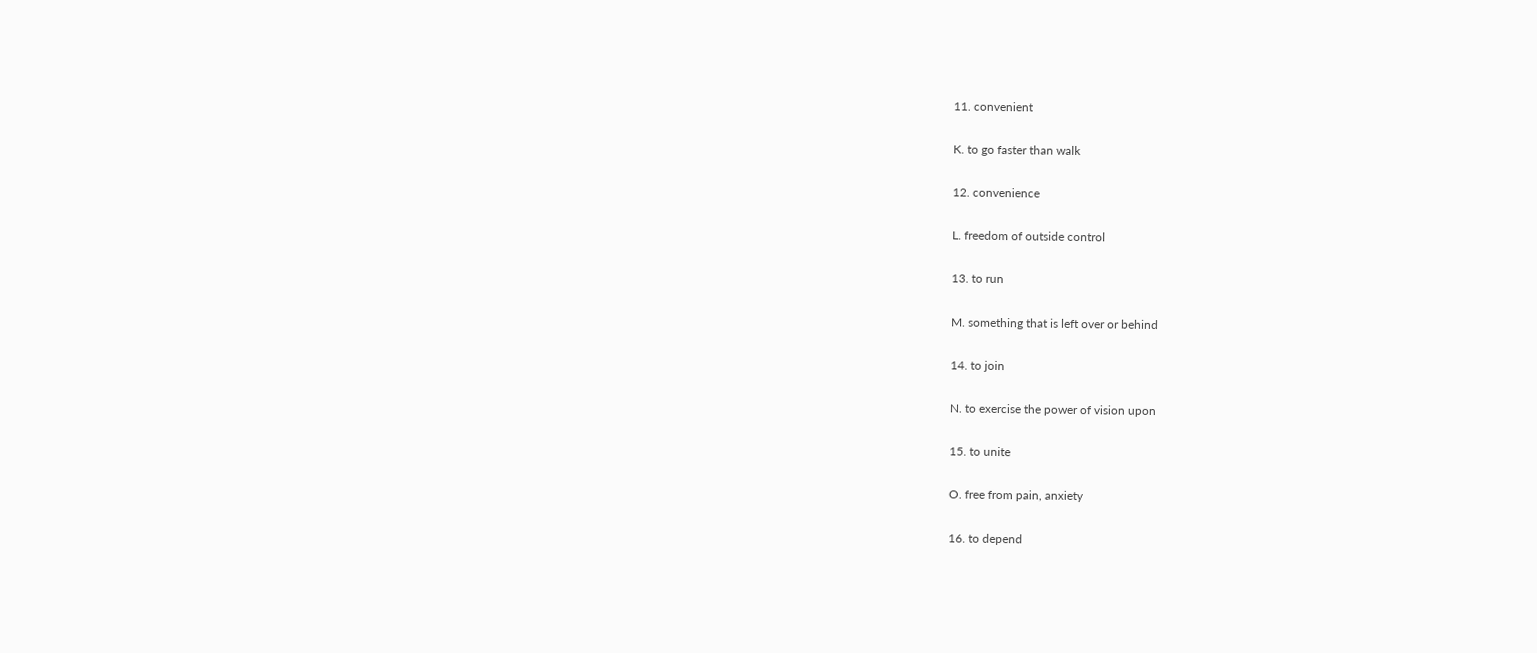11. convenient

K. to go faster than walk

12. convenience

L. freedom of outside control

13. to run

M. something that is left over or behind

14. to join

N. to exercise the power of vision upon

15. to unite

O. free from pain, anxiety

16. to depend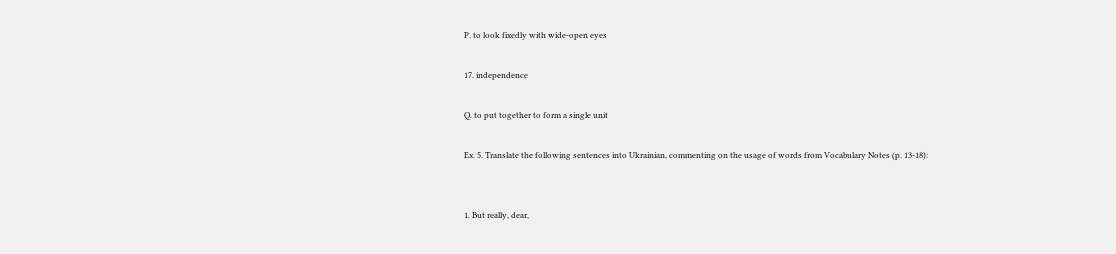P. to look fixedly with wide-open eyes

17. independence

Q. to put together to form a single unit

Ex. 5. Translate the following sentences into Ukrainian, commenting on the usage of words from Vocabulary Notes (p. 13-18):


1. But really, dear,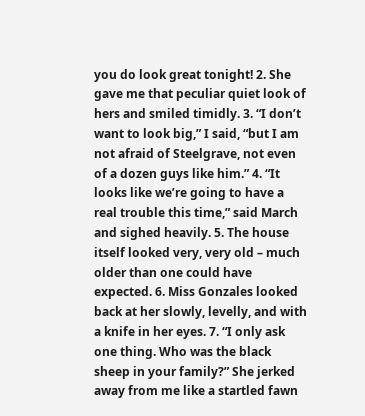you do look great tonight! 2. She gave me that peculiar quiet look of hers and smiled timidly. 3. “I don’t want to look big,” I said, “but I am not afraid of Steelgrave, not even of a dozen guys like him.” 4. “It looks like we’re going to have a real trouble this time,” said March and sighed heavily. 5. The house itself looked very, very old – much older than one could have expected. 6. Miss Gonzales looked back at her slowly, levelly, and with a knife in her eyes. 7. “I only ask one thing. Who was the black sheep in your family?” She jerked away from me like a startled fawn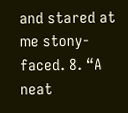and stared at me stony-faced. 8. “A neat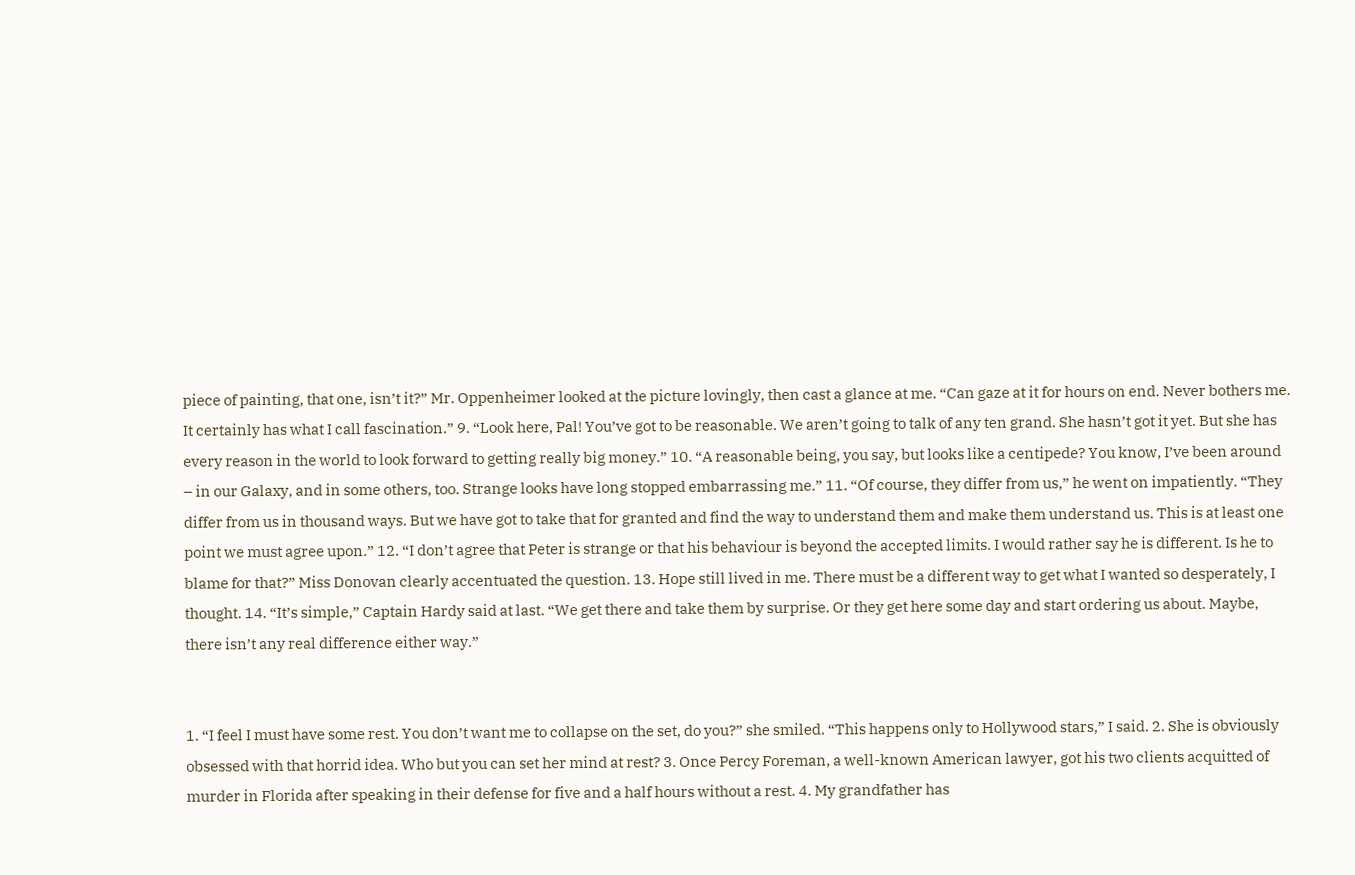piece of painting, that one, isn’t it?” Mr. Oppenheimer looked at the picture lovingly, then cast a glance at me. “Can gaze at it for hours on end. Never bothers me. It certainly has what I call fascination.” 9. “Look here, Pal! You’ve got to be reasonable. We aren’t going to talk of any ten grand. She hasn’t got it yet. But she has every reason in the world to look forward to getting really big money.” 10. “A reasonable being, you say, but looks like a centipede? You know, I’ve been around – in our Galaxy, and in some others, too. Strange looks have long stopped embarrassing me.” 11. “Of course, they differ from us,” he went on impatiently. “They differ from us in thousand ways. But we have got to take that for granted and find the way to understand them and make them understand us. This is at least one point we must agree upon.” 12. “I don’t agree that Peter is strange or that his behaviour is beyond the accepted limits. I would rather say he is different. Is he to blame for that?” Miss Donovan clearly accentuated the question. 13. Hope still lived in me. There must be a different way to get what I wanted so desperately, I thought. 14. “It’s simple,” Captain Hardy said at last. “We get there and take them by surprise. Or they get here some day and start ordering us about. Maybe, there isn’t any real difference either way.”


1. “I feel I must have some rest. You don’t want me to collapse on the set, do you?” she smiled. “This happens only to Hollywood stars,” I said. 2. She is obviously obsessed with that horrid idea. Who but you can set her mind at rest? 3. Once Percy Foreman, a well-known American lawyer, got his two clients acquitted of murder in Florida after speaking in their defense for five and a half hours without a rest. 4. My grandfather has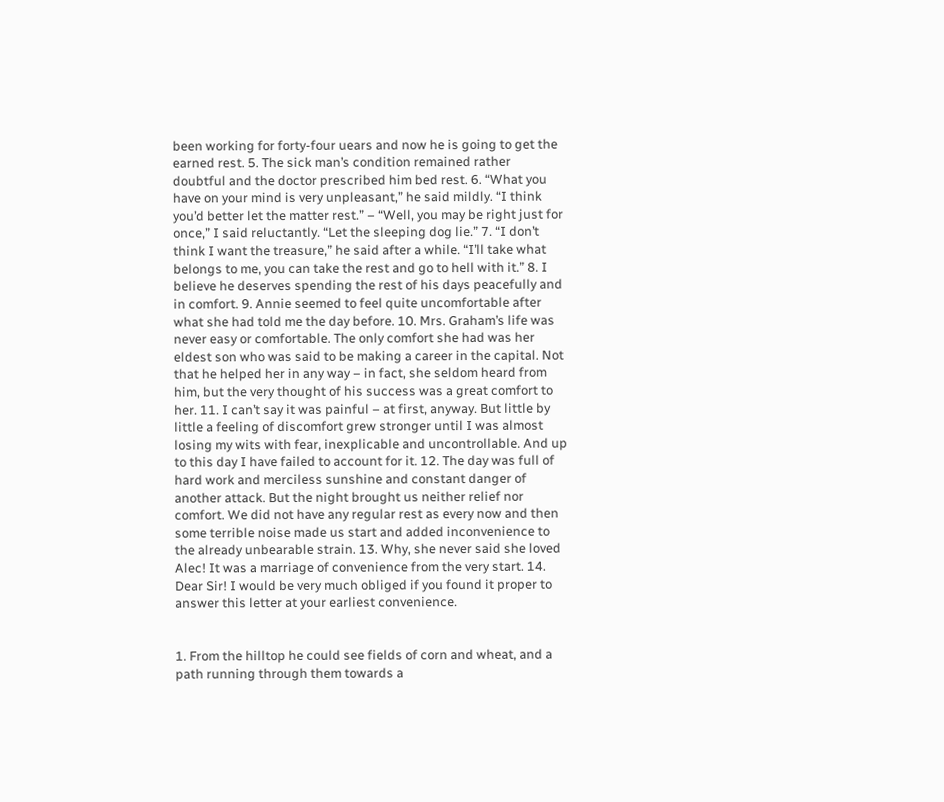been working for forty-four uears and now he is going to get the earned rest. 5. The sick man’s condition remained rather doubtful and the doctor prescribed him bed rest. 6. “What you have on your mind is very unpleasant,” he said mildly. “I think you’d better let the matter rest.” – “Well, you may be right just for once,” I said reluctantly. “Let the sleeping dog lie.” 7. “I don’t think I want the treasure,” he said after a while. “I’ll take what belongs to me, you can take the rest and go to hell with it.” 8. I believe he deserves spending the rest of his days peacefully and in comfort. 9. Annie seemed to feel quite uncomfortable after what she had told me the day before. 10. Mrs. Graham’s life was never easy or comfortable. The only comfort she had was her eldest son who was said to be making a career in the capital. Not that he helped her in any way – in fact, she seldom heard from him, but the very thought of his success was a great comfort to her. 11. I can’t say it was painful – at first, anyway. But little by little a feeling of discomfort grew stronger until I was almost losing my wits with fear, inexplicable and uncontrollable. And up to this day I have failed to account for it. 12. The day was full of hard work and merciless sunshine and constant danger of another attack. But the night brought us neither relief nor comfort. We did not have any regular rest as every now and then some terrible noise made us start and added inconvenience to the already unbearable strain. 13. Why, she never said she loved Alec! It was a marriage of convenience from the very start. 14. Dear Sir! I would be very much obliged if you found it proper to answer this letter at your earliest convenience.


1. From the hilltop he could see fields of corn and wheat, and a path running through them towards a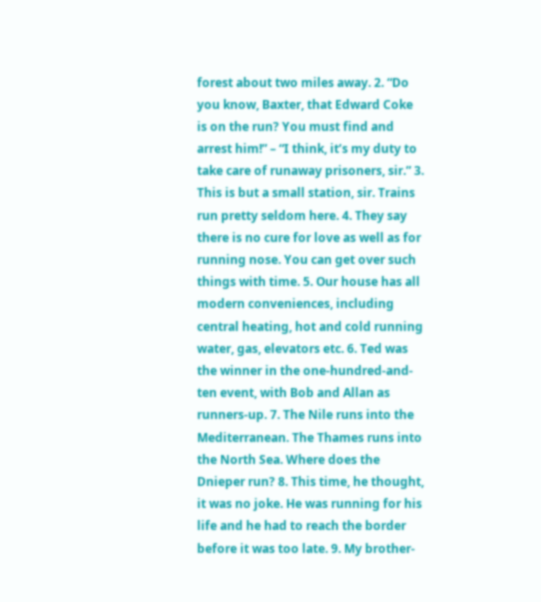forest about two miles away. 2. “Do you know, Baxter, that Edward Coke is on the run? You must find and arrest him!” – “I think, it’s my duty to take care of runaway prisoners, sir.” 3. This is but a small station, sir. Trains run pretty seldom here. 4. They say there is no cure for love as well as for running nose. You can get over such things with time. 5. Our house has all modern conveniences, including central heating, hot and cold running water, gas, elevators etc. 6. Ted was the winner in the one-hundred-and-ten event, with Bob and Allan as runners-up. 7. The Nile runs into the Mediterranean. The Thames runs into the North Sea. Where does the Dnieper run? 8. This time, he thought, it was no joke. He was running for his life and he had to reach the border before it was too late. 9. My brother-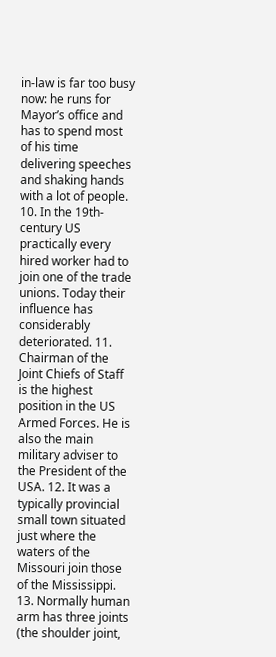in-law is far too busy now: he runs for Mayor’s office and has to spend most of his time delivering speeches and shaking hands with a lot of people. 10. In the 19th-century US practically every hired worker had to join one of the trade unions. Today their influence has considerably deteriorated. 11. Chairman of the Joint Chiefs of Staff is the highest position in the US Armed Forces. He is also the main military adviser to the President of the USA. 12. It was a typically provincial small town situated just where the waters of the Missouri join those of the Mississippi. 13. Normally human arm has three joints (the shoulder joint,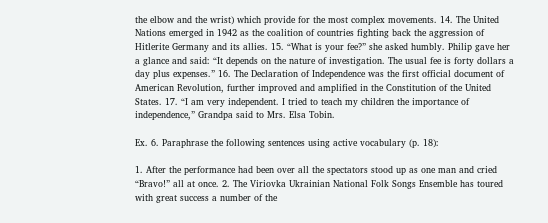the elbow and the wrist) which provide for the most complex movements. 14. The United Nations emerged in 1942 as the coalition of countries fighting back the aggression of Hitlerite Germany and its allies. 15. “What is your fee?” she asked humbly. Philip gave her a glance and said: “It depends on the nature of investigation. The usual fee is forty dollars a day plus expenses.” 16. The Declaration of Independence was the first official document of American Revolution, further improved and amplified in the Constitution of the United States. 17. “I am very independent. I tried to teach my children the importance of independence,” Grandpa said to Mrs. Elsa Tobin.

Ex. 6. Paraphrase the following sentences using active vocabulary (p. 18):

1. After the performance had been over all the spectators stood up as one man and cried “Bravo!” all at once. 2. The Viriovka Ukrainian National Folk Songs Ensemble has toured with great success a number of the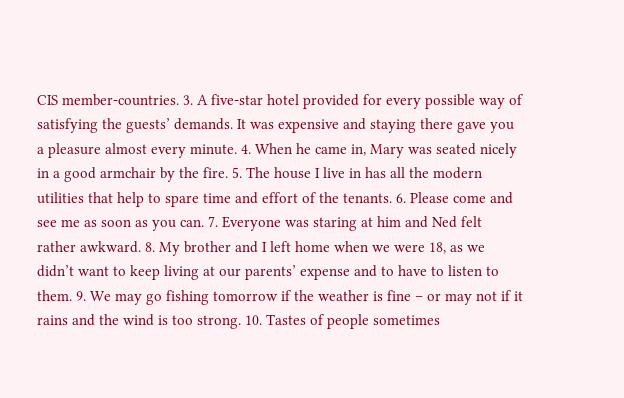CIS member-countries. 3. A five-star hotel provided for every possible way of satisfying the guests’ demands. It was expensive and staying there gave you a pleasure almost every minute. 4. When he came in, Mary was seated nicely in a good armchair by the fire. 5. The house I live in has all the modern utilities that help to spare time and effort of the tenants. 6. Please come and see me as soon as you can. 7. Everyone was staring at him and Ned felt rather awkward. 8. My brother and I left home when we were 18, as we didn’t want to keep living at our parents’ expense and to have to listen to them. 9. We may go fishing tomorrow if the weather is fine – or may not if it rains and the wind is too strong. 10. Tastes of people sometimes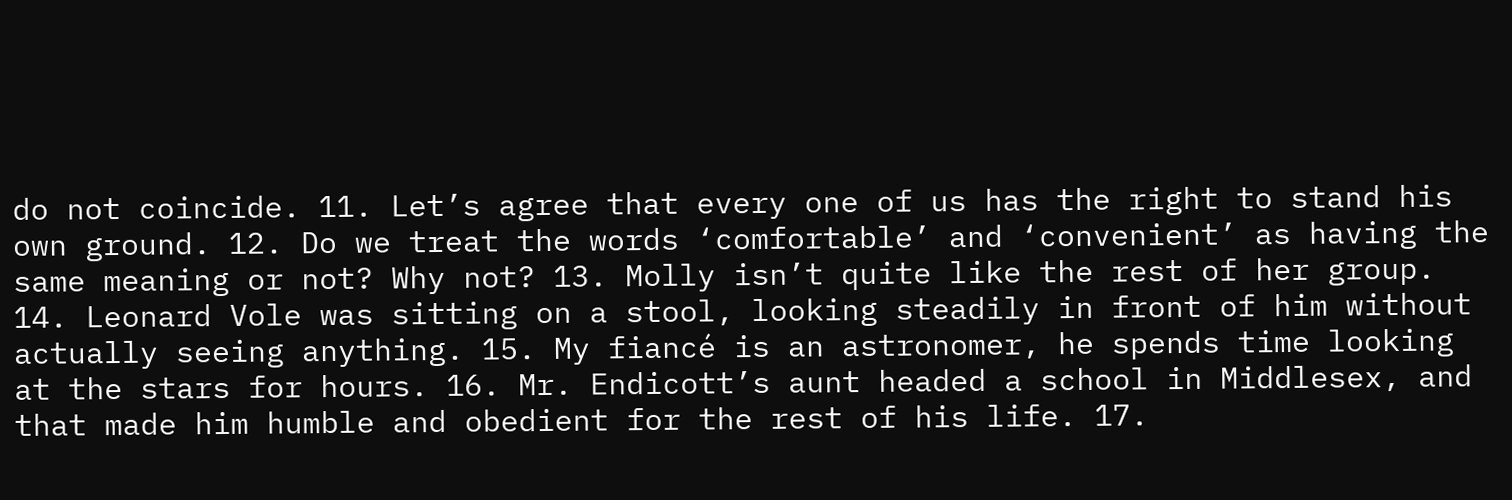do not coincide. 11. Let’s agree that every one of us has the right to stand his own ground. 12. Do we treat the words ‘comfortable’ and ‘convenient’ as having the same meaning or not? Why not? 13. Molly isn’t quite like the rest of her group. 14. Leonard Vole was sitting on a stool, looking steadily in front of him without actually seeing anything. 15. My fiancé is an astronomer, he spends time looking at the stars for hours. 16. Mr. Endicott’s aunt headed a school in Middlesex, and that made him humble and obedient for the rest of his life. 17.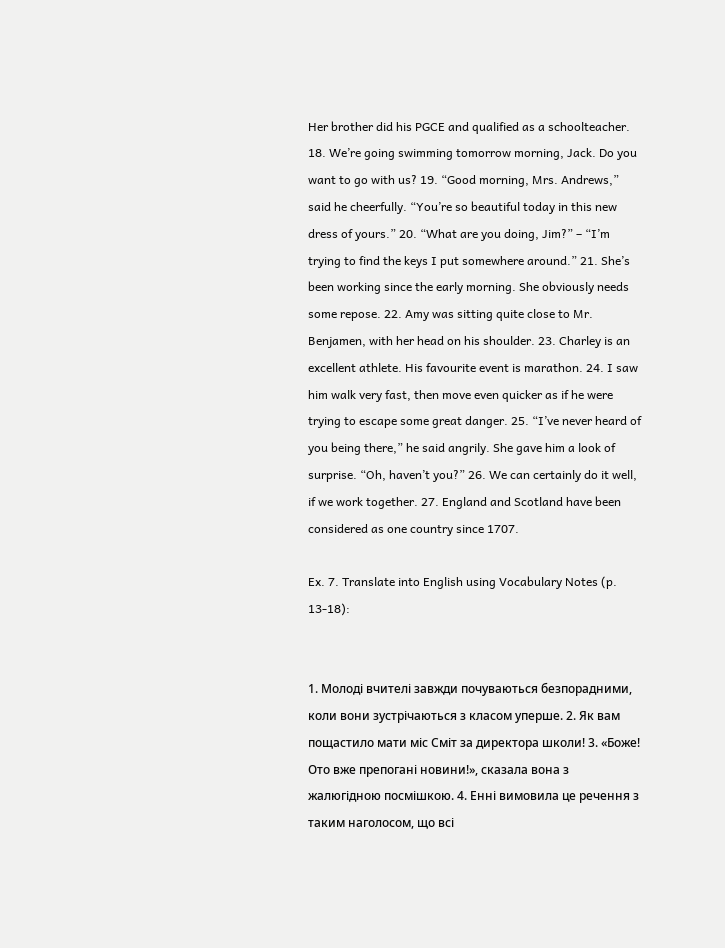Her brother did his PGCE and qualified as a schoolteacher. 18. We’re going swimming tomorrow morning, Jack. Do you want to go with us? 19. “Good morning, Mrs. Andrews,” said he cheerfully. “You’re so beautiful today in this new dress of yours.” 20. “What are you doing, Jim?” – “I’m trying to find the keys I put somewhere around.” 21. She’s been working since the early morning. She obviously needs some repose. 22. Amy was sitting quite close to Mr. Benjamen, with her head on his shoulder. 23. Charley is an excellent athlete. His favourite event is marathon. 24. I saw him walk very fast, then move even quicker as if he were trying to escape some great danger. 25. “I’ve never heard of you being there,” he said angrily. She gave him a look of surprise. “Oh, haven’t you?” 26. We can certainly do it well, if we work together. 27. England and Scotland have been considered as one country since 1707.

Ex. 7. Translate into English using Vocabulary Notes (p. 13-18):


1. Молоді вчителі завжди почуваються безпорадними, коли вони зустрічаються з класом уперше. 2. Як вам пощастило мати міс Сміт за директора школи! 3. «Боже! Ото вже препогані новини!», сказала вона з жалюгідною посмішкою. 4. Енні вимовила це речення з таким наголосом, що всі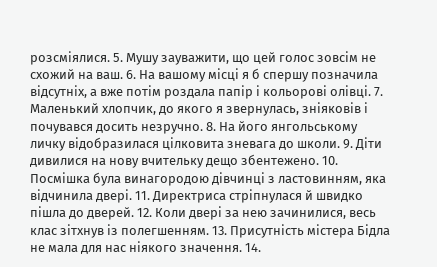розсміялися. 5. Мушу зауважити, що цей голос зовсім не схожий на ваш. 6. На вашому місці я б спершу позначила відсутніх, а вже потім роздала папір і кольорові олівці. 7. Маленький хлопчик, до якого я звернулась, зніяковів і почувався досить незручно. 8. На його янгольському личку відобразилася цілковита зневага до школи. 9. Діти дивилися на нову вчительку дещо збентежено. 10. Посмішка була винагородою дівчинці з ластовинням, яка відчинила двері. 11. Директриса стріпнулася й швидко пішла до дверей. 12. Коли двері за нею зачинилися, весь клас зітхнув із полегшенням. 13. Присутність містера Бідла не мала для нас ніякого значення. 14.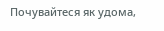Почувайтеся як удома,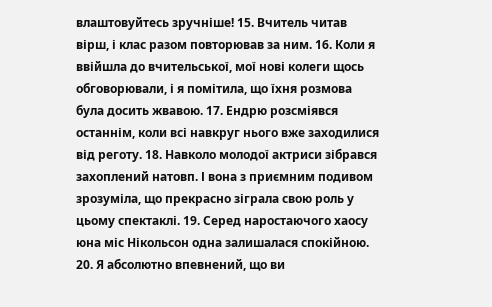влаштовуйтесь зручніше! 15. Вчитель читав вірш, і клас разом повторював за ним. 16. Коли я ввійшла до вчительської, мої нові колеги щось обговорювали, і я помітила, що їхня розмова була досить жвавою. 17. Ендрю розсміявся останнім, коли всі навкруг нього вже заходилися від реготу. 18. Навколо молодої актриси зібрався захоплений натовп. І вона з приємним подивом зрозуміла, що прекрасно зіграла свою роль у цьому спектаклі. 19. Серед наростаючого хаосу юна міс Нікольсон одна залишалася спокійною. 20. Я абсолютно впевнений, що ви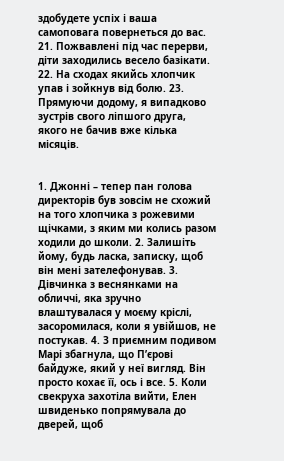здобудете успіх і ваша самоповага повернеться до вас. 21. Пожвавлені під час перерви, діти заходились весело базікати. 22. На сходах якийсь хлопчик упав і зойкнув від болю. 23. Прямуючи додому, я випадково зустрів свого ліпшого друга, якого не бачив вже кілька місяців.


1. Джонні – тепер пан голова директорів був зовсім не схожий на того хлопчика з рожевими щічками, з яким ми колись разом ходили до школи. 2. Залишіть йому, будь ласка, записку, щоб він мені зателефонував. 3. Дівчинка з веснянками на обличчі, яка зручно влаштувалася у моєму кріслі, засоромилася, коли я увійшов, не постукав. 4. З приємним подивом Марі збагнула, що П’єрові байдуже, який у неї вигляд. Він просто кохає її, ось і все. 5. Коли свекруха захотіла вийти, Елен швиденько попрямувала до дверей, щоб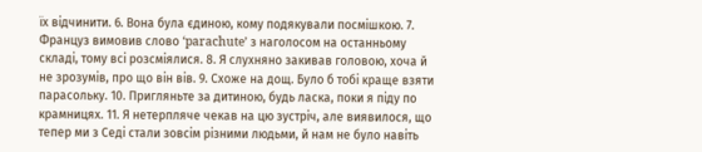їх відчинити. 6. Вона була єдиною, кому подякували посмішкою. 7. Француз вимовив слово ‘parachute’ з наголосом на останньому складі, тому всі розсміялися. 8. Я слухняно закивав головою, хоча й не зрозумів, про що він вів. 9. Схоже на дощ. Було б тобі краще взяти парасольку. 10. Пригляньте за дитиною, будь ласка, поки я піду по крамницях. 11. Я нетерпляче чекав на цю зустріч, але виявилося, що тепер ми з Седі стали зовсім різними людьми, й нам не було навіть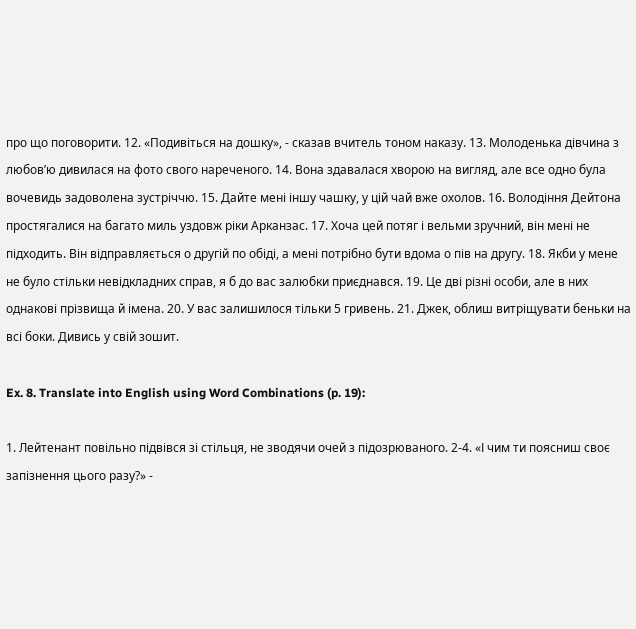про що поговорити. 12. «Подивіться на дошку», - сказав вчитель тоном наказу. 13. Молоденька дівчина з любов’ю дивилася на фото свого нареченого. 14. Вона здавалася хворою на вигляд, але все одно була вочевидь задоволена зустріччю. 15. Дайте мені іншу чашку, у цій чай вже охолов. 16. Володіння Дейтона простягалися на багато миль уздовж ріки Арканзас. 17. Хоча цей потяг і вельми зручний, він мені не підходить. Він відправляється о другій по обіді, а мені потрібно бути вдома о пів на другу. 18. Якби у мене не було стільки невідкладних справ, я б до вас залюбки приєднався. 19. Це дві різні особи, але в них однакові прізвища й імена. 20. У вас залишилося тільки 5 гривень. 21. Джек, облиш витріщувати беньки на всі боки. Дивись у свій зошит.

Ex. 8. Translate into English using Word Combinations (p. 19):

1. Лейтенант повільно підвівся зі стільця, не зводячи очей з підозрюваного. 2-4. «І чим ти поясниш своє запізнення цього разу?» -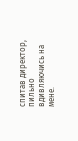спитав директор, пильно вдивляючись на мене.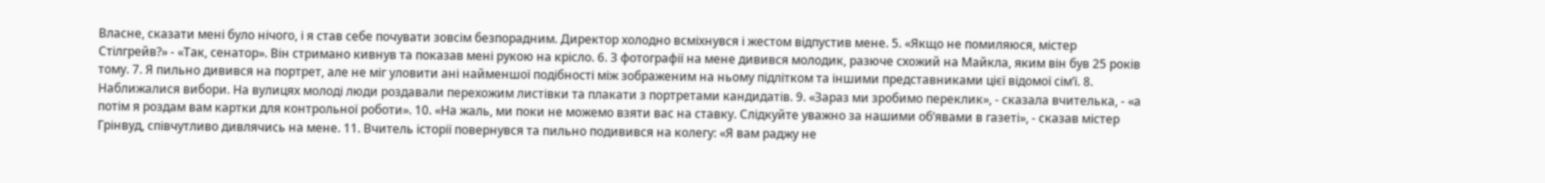Власне, сказати мені було нічого, і я став себе почувати зовсім безпорадним. Директор холодно всміхнувся і жестом відпустив мене. 5. «Якщо не помиляюся, містер Стілгрейв?» - «Так, сенатор». Він стримано кивнув та показав мені рукою на крісло. 6. З фотографії на мене дивився молодик, разюче схожий на Майкла, яким він був 25 років тому. 7. Я пильно дивився на портрет, але не міг уловити ані найменшої подібності між зображеним на ньому підлітком та іншими представниками цієї відомої сім’ї. 8. Наближалися вибори. На вулицях молоді люди роздавали перехожим листівки та плакати з портретами кандидатів. 9. «Зараз ми зробимо переклик», - сказала вчителька, - «а потім я роздам вам картки для контрольної роботи». 10. «На жаль, ми поки не можемо взяти вас на ставку. Слідкуйте уважно за нашими об’явами в газеті», - сказав містер Грінвуд, співчутливо дивлячись на мене. 11. Вчитель історії повернувся та пильно подивився на колегу: «Я вам раджу не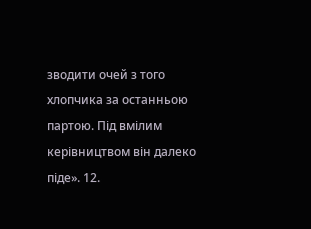зводити очей з того хлопчика за останньою партою. Під вмілим керівництвом він далеко піде». 12.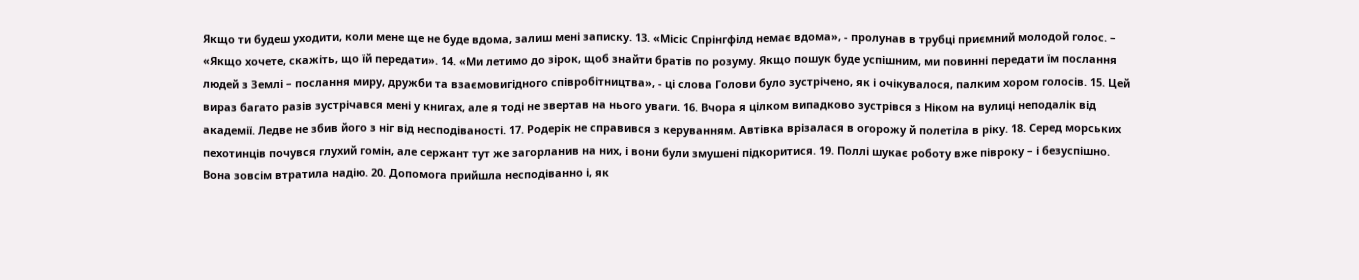Якщо ти будеш уходити, коли мене ще не буде вдома, залиш мені записку. 13. «Місіс Спрінгфілд немає вдома», - пролунав в трубці приємний молодой голос. – «Якщо хочете, скажіть, що їй передати». 14. «Ми летимо до зірок, щоб знайти братів по розуму. Якщо пошук буде успішним, ми повинні передати їм послання людей з Землі – послання миру, дружби та взаємовигідного співробітництва», - ці слова Голови було зустрічено, як і очікувалося, палким хором голосів. 15. Цей вираз багато разів зустрічався мені у книгах, але я тоді не звертав на нього уваги. 16. Вчора я цілком випадково зустрівся з Ніком на вулиці неподалік від академії. Ледве не збив його з ніг від несподіваності. 17. Родерік не справився з керуванням. Автівка врізалася в огорожу й полетіла в ріку. 18. Серед морських пехотинців почувся глухий гомін, але сержант тут же загорланив на них, і вони були змушені підкоритися. 19. Поллі шукає роботу вже півроку – і безуспішно. Вона зовсім втратила надію. 20. Допомога прийшла несподіванно і, як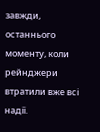завжди, останнього моменту, коли рейнджери втратили вже всі надії.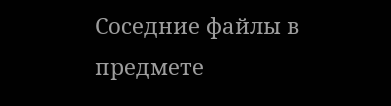Соседние файлы в предмете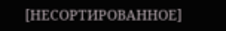[НЕСОРТИРОВАННОЕ]